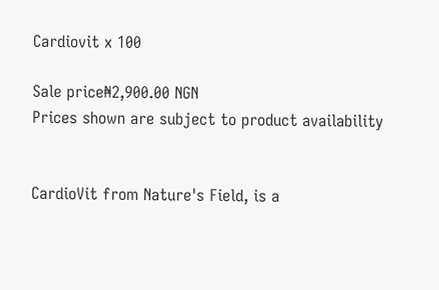Cardiovit x 100

Sale price₦2,900.00 NGN
Prices shown are subject to product availability


CardioVit from Nature's Field, is a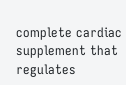complete cardiac supplement that regulates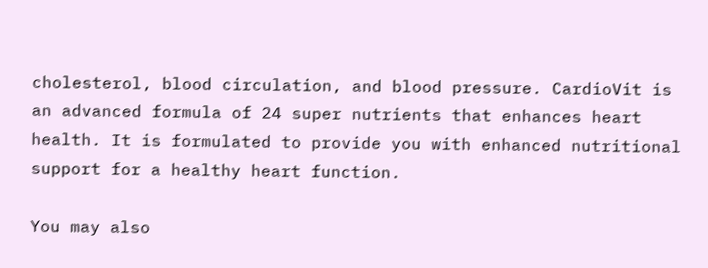cholesterol, blood circulation, and blood pressure. CardioVit is an advanced formula of 24 super nutrients that enhances heart health. It is formulated to provide you with enhanced nutritional support for a healthy heart function.

You may also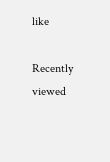like

Recently viewed